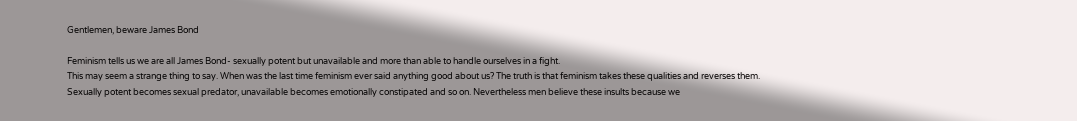Gentlemen, beware James Bond

Feminism tells us we are all James Bond- sexually potent but unavailable and more than able to handle ourselves in a fight.
This may seem a strange thing to say. When was the last time feminism ever said anything good about us? The truth is that feminism takes these qualities and reverses them. Sexually potent becomes sexual predator, unavailable becomes emotionally constipated and so on. Nevertheless men believe these insults because we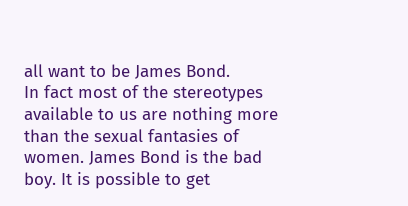all want to be James Bond.
In fact most of the stereotypes available to us are nothing more than the sexual fantasies of women. James Bond is the bad boy. It is possible to get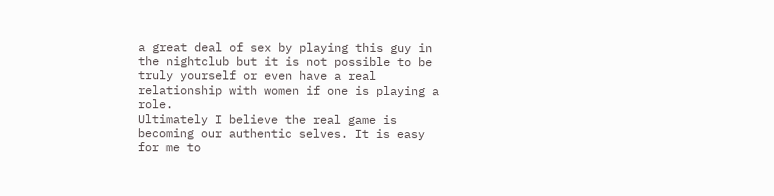a great deal of sex by playing this guy in the nightclub but it is not possible to be truly yourself or even have a real relationship with women if one is playing a role.
Ultimately I believe the real game is becoming our authentic selves. It is easy for me to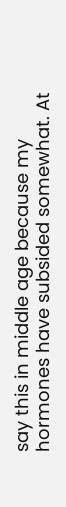say this in middle age because my hormones have subsided somewhat. At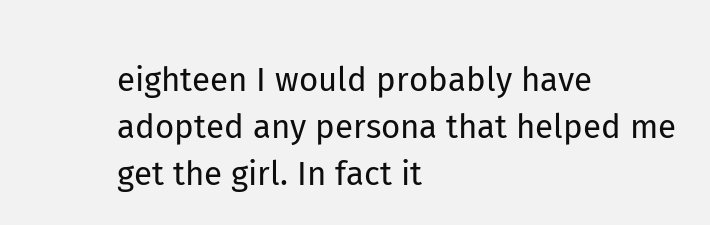eighteen I would probably have adopted any persona that helped me get the girl. In fact it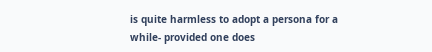is quite harmless to adopt a persona for a while- provided one does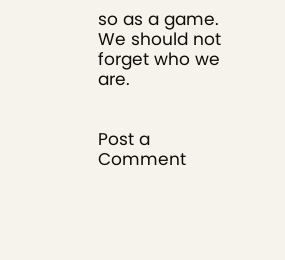so as a game. We should not forget who we are.


Post a Comment